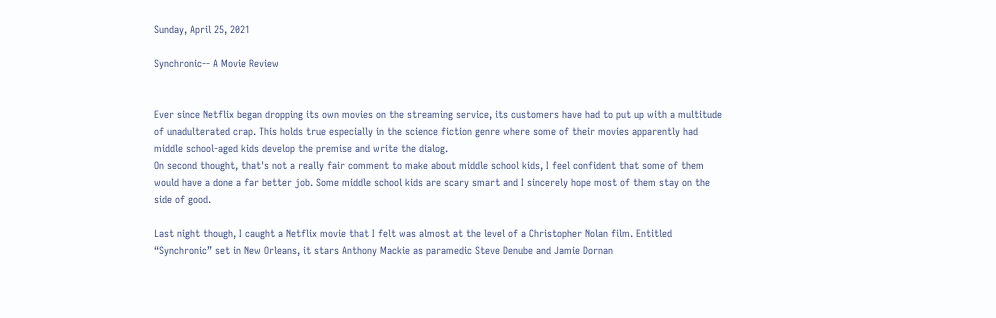Sunday, April 25, 2021

Synchronic-- A Movie Review


Ever since Netflix began dropping its own movies on the streaming service, its customers have had to put up with a multitude of unadulterated crap. This holds true especially in the science fiction genre where some of their movies apparently had middle school-aged kids develop the premise and write the dialog.
On second thought, that's not a really fair comment to make about middle school kids, I feel confident that some of them would have a done a far better job. Some middle school kids are scary smart and I sincerely hope most of them stay on the side of good.

Last night though, I caught a Netflix movie that I felt was almost at the level of a Christopher Nolan film. Entitled “Synchronic” set in New Orleans, it stars Anthony Mackie as paramedic Steve Denube and Jamie Dornan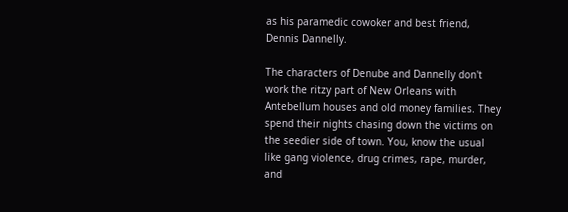as his paramedic cowoker and best friend, Dennis Dannelly.

The characters of Denube and Dannelly don't work the ritzy part of New Orleans with Antebellum houses and old money families. They spend their nights chasing down the victims on the seedier side of town. You, know the usual like gang violence, drug crimes, rape, murder, and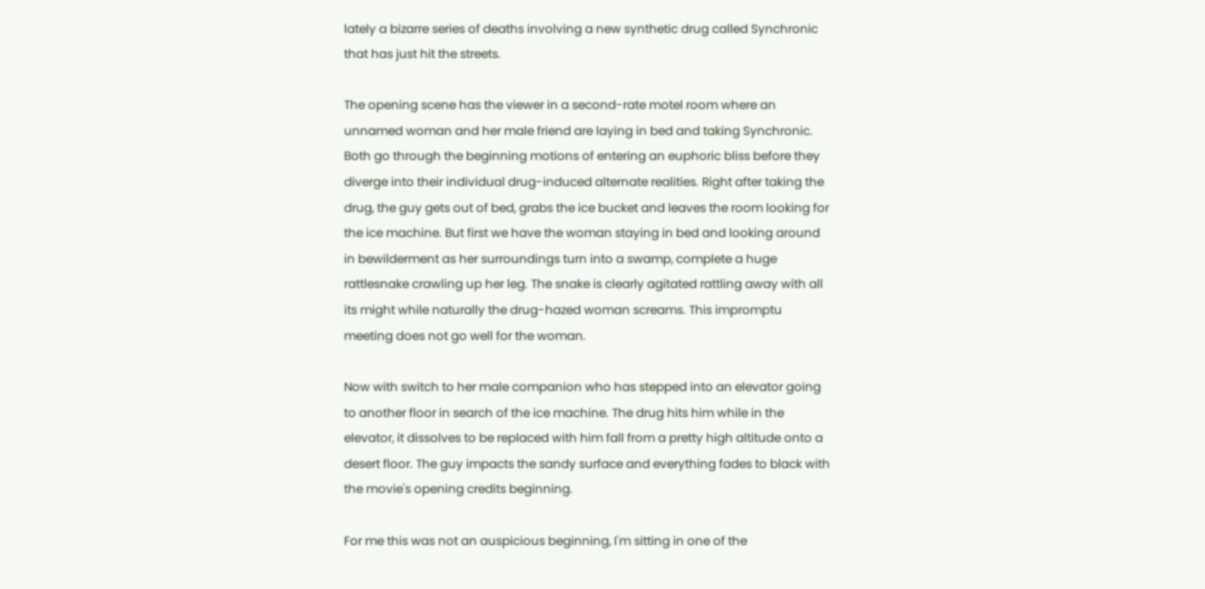lately a bizarre series of deaths involving a new synthetic drug called Synchronic that has just hit the streets.

The opening scene has the viewer in a second-rate motel room where an unnamed woman and her male friend are laying in bed and taking Synchronic. Both go through the beginning motions of entering an euphoric bliss before they diverge into their individual drug-induced alternate realities. Right after taking the drug, the guy gets out of bed, grabs the ice bucket and leaves the room looking for the ice machine. But first we have the woman staying in bed and looking around in bewilderment as her surroundings turn into a swamp, complete a huge rattlesnake crawling up her leg. The snake is clearly agitated rattling away with all its might while naturally the drug-hazed woman screams. This impromptu meeting does not go well for the woman.

Now with switch to her male companion who has stepped into an elevator going to another floor in search of the ice machine. The drug hits him while in the elevator, it dissolves to be replaced with him fall from a pretty high altitude onto a desert floor. The guy impacts the sandy surface and everything fades to black with the movie's opening credits beginning.

For me this was not an auspicious beginning, I'm sitting in one of the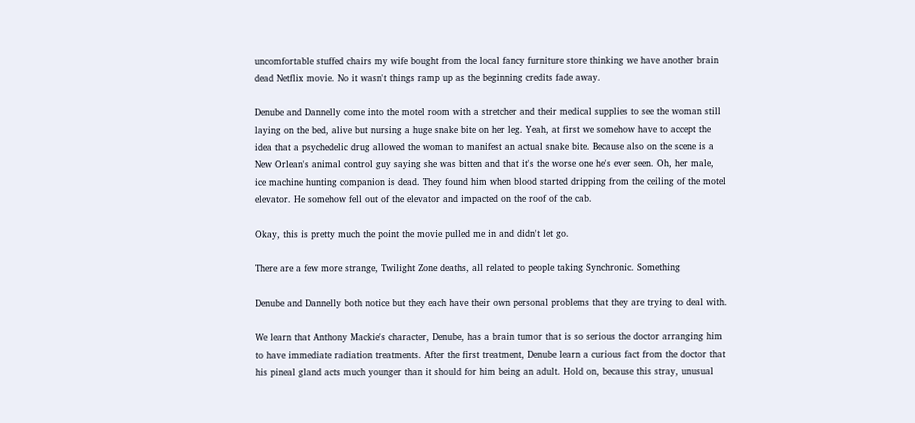uncomfortable stuffed chairs my wife bought from the local fancy furniture store thinking we have another brain dead Netflix movie. No it wasn't things ramp up as the beginning credits fade away.

Denube and Dannelly come into the motel room with a stretcher and their medical supplies to see the woman still laying on the bed, alive but nursing a huge snake bite on her leg. Yeah, at first we somehow have to accept the idea that a psychedelic drug allowed the woman to manifest an actual snake bite. Because also on the scene is a New Orlean's animal control guy saying she was bitten and that it's the worse one he's ever seen. Oh, her male, ice machine hunting companion is dead. They found him when blood started dripping from the ceiling of the motel elevator. He somehow fell out of the elevator and impacted on the roof of the cab.

Okay, this is pretty much the point the movie pulled me in and didn't let go.

There are a few more strange, Twilight Zone deaths, all related to people taking Synchronic. Something

Denube and Dannelly both notice but they each have their own personal problems that they are trying to deal with.

We learn that Anthony Mackie's character, Denube, has a brain tumor that is so serious the doctor arranging him to have immediate radiation treatments. After the first treatment, Denube learn a curious fact from the doctor that his pineal gland acts much younger than it should for him being an adult. Hold on, because this stray, unusual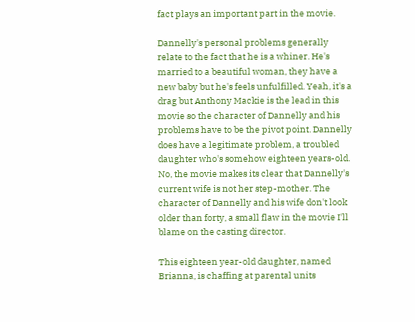fact plays an important part in the movie.

Dannelly's personal problems generally relate to the fact that he is a whiner. He's married to a beautiful woman, they have a new baby but he's feels unfulfilled. Yeah, it's a drag but Anthony Mackie is the lead in this movie so the character of Dannelly and his problems have to be the pivot point. Dannelly does have a legitimate problem, a troubled daughter who's somehow eighteen years-old. No, the movie makes its clear that Dannelly's current wife is not her step-mother. The character of Dannelly and his wife don't look older than forty, a small flaw in the movie I'll blame on the casting director.

This eighteen year-old daughter, named Brianna, is chaffing at parental units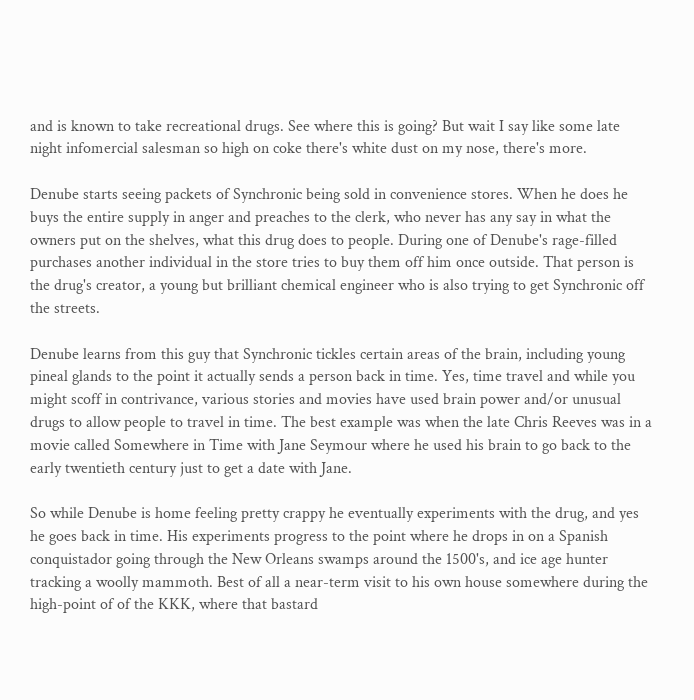and is known to take recreational drugs. See where this is going? But wait I say like some late night infomercial salesman so high on coke there's white dust on my nose, there's more.

Denube starts seeing packets of Synchronic being sold in convenience stores. When he does he buys the entire supply in anger and preaches to the clerk, who never has any say in what the owners put on the shelves, what this drug does to people. During one of Denube's rage-filled purchases another individual in the store tries to buy them off him once outside. That person is the drug's creator, a young but brilliant chemical engineer who is also trying to get Synchronic off the streets.

Denube learns from this guy that Synchronic tickles certain areas of the brain, including young pineal glands to the point it actually sends a person back in time. Yes, time travel and while you might scoff in contrivance, various stories and movies have used brain power and/or unusual drugs to allow people to travel in time. The best example was when the late Chris Reeves was in a movie called Somewhere in Time with Jane Seymour where he used his brain to go back to the early twentieth century just to get a date with Jane.

So while Denube is home feeling pretty crappy he eventually experiments with the drug, and yes he goes back in time. His experiments progress to the point where he drops in on a Spanish conquistador going through the New Orleans swamps around the 1500's, and ice age hunter tracking a woolly mammoth. Best of all a near-term visit to his own house somewhere during the high-point of of the KKK, where that bastard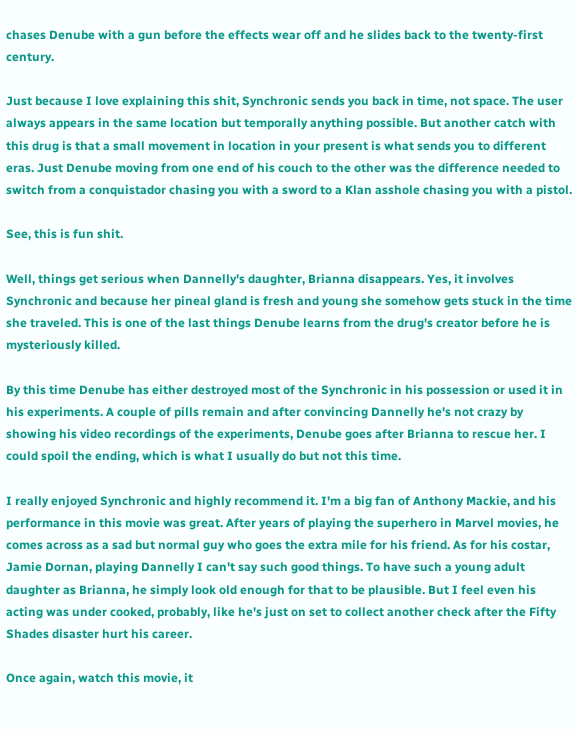chases Denube with a gun before the effects wear off and he slides back to the twenty-first century.

Just because I love explaining this shit, Synchronic sends you back in time, not space. The user always appears in the same location but temporally anything possible. But another catch with this drug is that a small movement in location in your present is what sends you to different eras. Just Denube moving from one end of his couch to the other was the difference needed to switch from a conquistador chasing you with a sword to a Klan asshole chasing you with a pistol.

See, this is fun shit.

Well, things get serious when Dannelly's daughter, Brianna disappears. Yes, it involves Synchronic and because her pineal gland is fresh and young she somehow gets stuck in the time she traveled. This is one of the last things Denube learns from the drug's creator before he is mysteriously killed.

By this time Denube has either destroyed most of the Synchronic in his possession or used it in his experiments. A couple of pills remain and after convincing Dannelly he's not crazy by showing his video recordings of the experiments, Denube goes after Brianna to rescue her. I could spoil the ending, which is what I usually do but not this time.

I really enjoyed Synchronic and highly recommend it. I'm a big fan of Anthony Mackie, and his performance in this movie was great. After years of playing the superhero in Marvel movies, he comes across as a sad but normal guy who goes the extra mile for his friend. As for his costar, Jamie Dornan, playing Dannelly I can't say such good things. To have such a young adult daughter as Brianna, he simply look old enough for that to be plausible. But I feel even his acting was under cooked, probably, like he's just on set to collect another check after the Fifty Shades disaster hurt his career.

Once again, watch this movie, it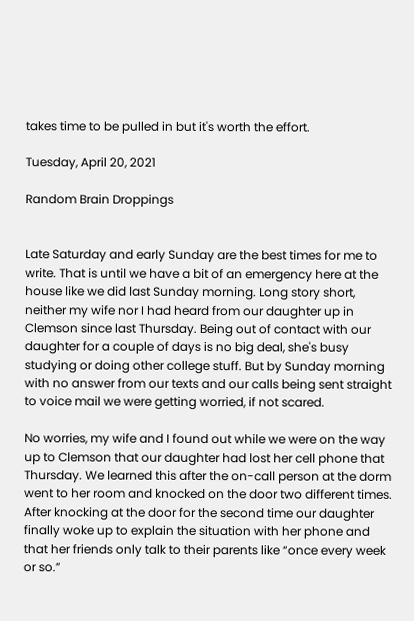takes time to be pulled in but it's worth the effort.

Tuesday, April 20, 2021

Random Brain Droppings


Late Saturday and early Sunday are the best times for me to write. That is until we have a bit of an emergency here at the house like we did last Sunday morning. Long story short, neither my wife nor I had heard from our daughter up in Clemson since last Thursday. Being out of contact with our daughter for a couple of days is no big deal, she's busy studying or doing other college stuff. But by Sunday morning with no answer from our texts and our calls being sent straight to voice mail we were getting worried, if not scared.

No worries, my wife and I found out while we were on the way up to Clemson that our daughter had lost her cell phone that Thursday. We learned this after the on-call person at the dorm went to her room and knocked on the door two different times. After knocking at the door for the second time our daughter finally woke up to explain the situation with her phone and that her friends only talk to their parents like “once every week or so.”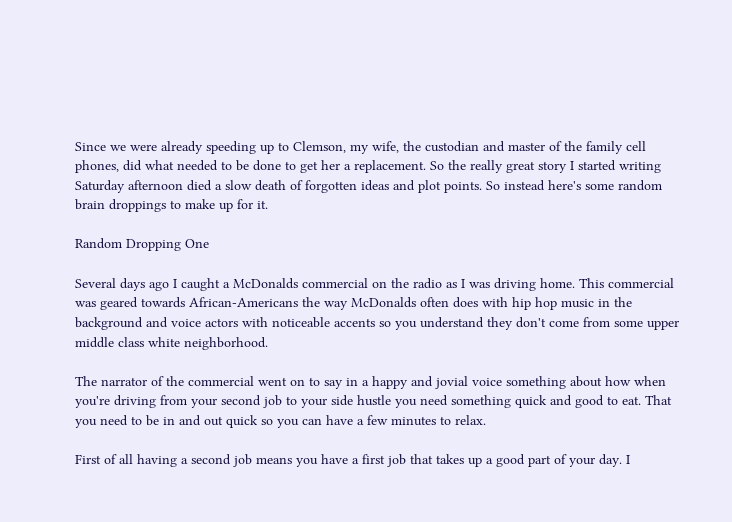Since we were already speeding up to Clemson, my wife, the custodian and master of the family cell phones, did what needed to be done to get her a replacement. So the really great story I started writing Saturday afternoon died a slow death of forgotten ideas and plot points. So instead here's some random brain droppings to make up for it.

Random Dropping One

Several days ago I caught a McDonalds commercial on the radio as I was driving home. This commercial was geared towards African-Americans the way McDonalds often does with hip hop music in the background and voice actors with noticeable accents so you understand they don't come from some upper middle class white neighborhood.

The narrator of the commercial went on to say in a happy and jovial voice something about how when you're driving from your second job to your side hustle you need something quick and good to eat. That you need to be in and out quick so you can have a few minutes to relax.

First of all having a second job means you have a first job that takes up a good part of your day. I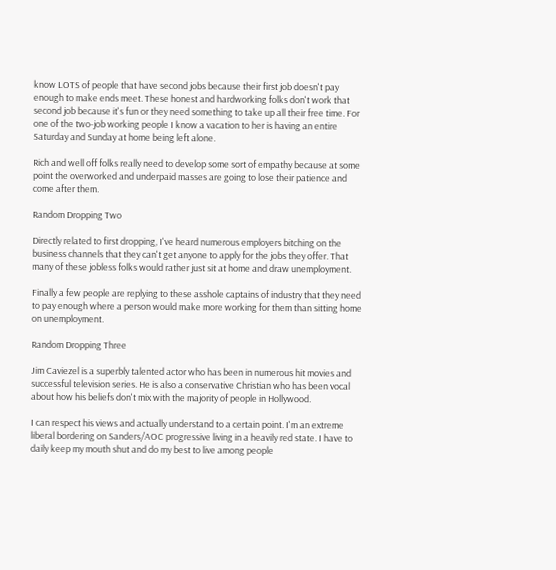know LOTS of people that have second jobs because their first job doesn't pay enough to make ends meet. These honest and hardworking folks don't work that second job because it's fun or they need something to take up all their free time. For one of the two-job working people I know a vacation to her is having an entire Saturday and Sunday at home being left alone.

Rich and well off folks really need to develop some sort of empathy because at some point the overworked and underpaid masses are going to lose their patience and come after them.

Random Dropping Two

Directly related to first dropping, I've heard numerous employers bitching on the business channels that they can't get anyone to apply for the jobs they offer. That many of these jobless folks would rather just sit at home and draw unemployment.

Finally a few people are replying to these asshole captains of industry that they need to pay enough where a person would make more working for them than sitting home on unemployment.

Random Dropping Three

Jim Caviezel is a superbly talented actor who has been in numerous hit movies and successful television series. He is also a conservative Christian who has been vocal about how his beliefs don't mix with the majority of people in Hollywood.

I can respect his views and actually understand to a certain point. I'm an extreme liberal bordering on Sanders/AOC progressive living in a heavily red state. I have to daily keep my mouth shut and do my best to live among people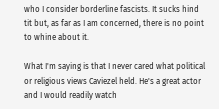who I consider borderline fascists. It sucks hind tit but, as far as I am concerned, there is no point to whine about it.

What I'm saying is that I never cared what political or religious views Caviezel held. He's a great actor and I would readily watch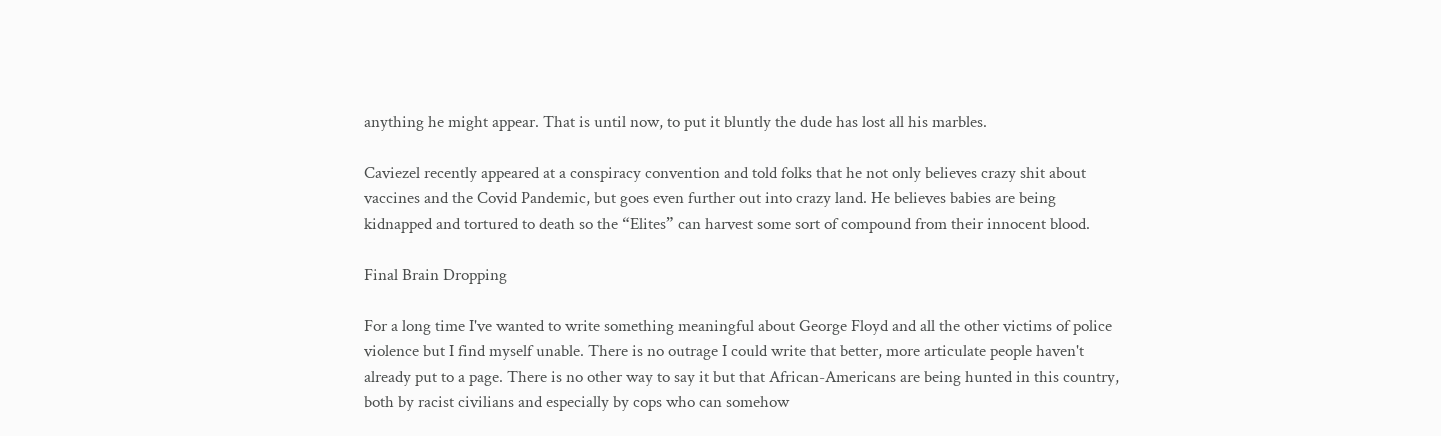anything he might appear. That is until now, to put it bluntly the dude has lost all his marbles.

Caviezel recently appeared at a conspiracy convention and told folks that he not only believes crazy shit about vaccines and the Covid Pandemic, but goes even further out into crazy land. He believes babies are being kidnapped and tortured to death so the “Elites” can harvest some sort of compound from their innocent blood.

Final Brain Dropping

For a long time I've wanted to write something meaningful about George Floyd and all the other victims of police violence but I find myself unable. There is no outrage I could write that better, more articulate people haven't already put to a page. There is no other way to say it but that African-Americans are being hunted in this country, both by racist civilians and especially by cops who can somehow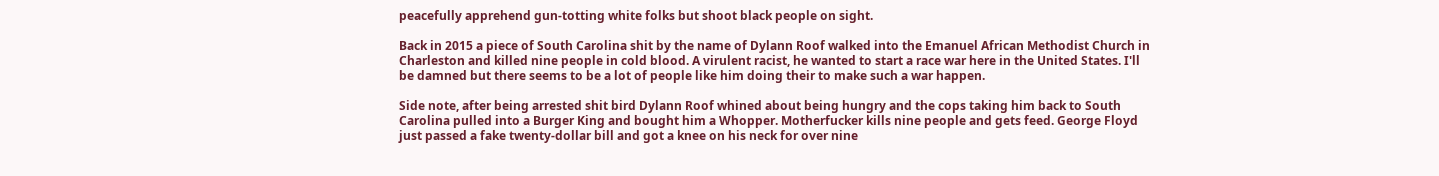peacefully apprehend gun-totting white folks but shoot black people on sight.

Back in 2015 a piece of South Carolina shit by the name of Dylann Roof walked into the Emanuel African Methodist Church in Charleston and killed nine people in cold blood. A virulent racist, he wanted to start a race war here in the United States. I'll be damned but there seems to be a lot of people like him doing their to make such a war happen.

Side note, after being arrested shit bird Dylann Roof whined about being hungry and the cops taking him back to South Carolina pulled into a Burger King and bought him a Whopper. Motherfucker kills nine people and gets feed. George Floyd just passed a fake twenty-dollar bill and got a knee on his neck for over nine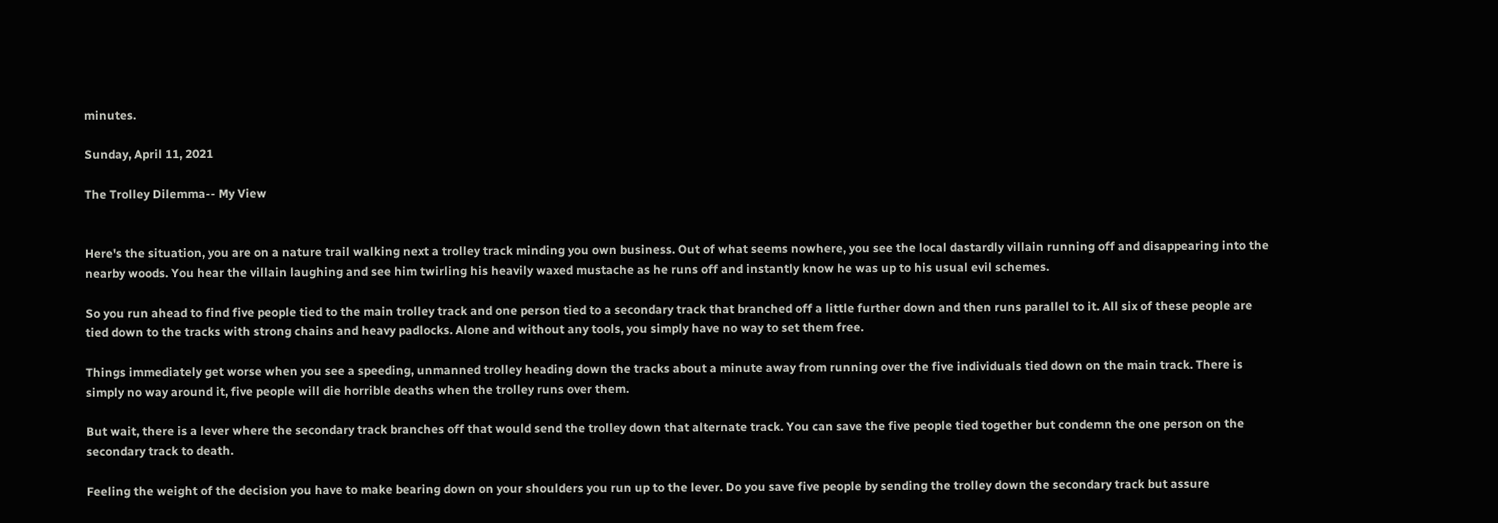minutes.

Sunday, April 11, 2021

The Trolley Dilemma-- My View


Here's the situation, you are on a nature trail walking next a trolley track minding you own business. Out of what seems nowhere, you see the local dastardly villain running off and disappearing into the nearby woods. You hear the villain laughing and see him twirling his heavily waxed mustache as he runs off and instantly know he was up to his usual evil schemes.

So you run ahead to find five people tied to the main trolley track and one person tied to a secondary track that branched off a little further down and then runs parallel to it. All six of these people are tied down to the tracks with strong chains and heavy padlocks. Alone and without any tools, you simply have no way to set them free.

Things immediately get worse when you see a speeding, unmanned trolley heading down the tracks about a minute away from running over the five individuals tied down on the main track. There is simply no way around it, five people will die horrible deaths when the trolley runs over them.

But wait, there is a lever where the secondary track branches off that would send the trolley down that alternate track. You can save the five people tied together but condemn the one person on the secondary track to death.

Feeling the weight of the decision you have to make bearing down on your shoulders you run up to the lever. Do you save five people by sending the trolley down the secondary track but assure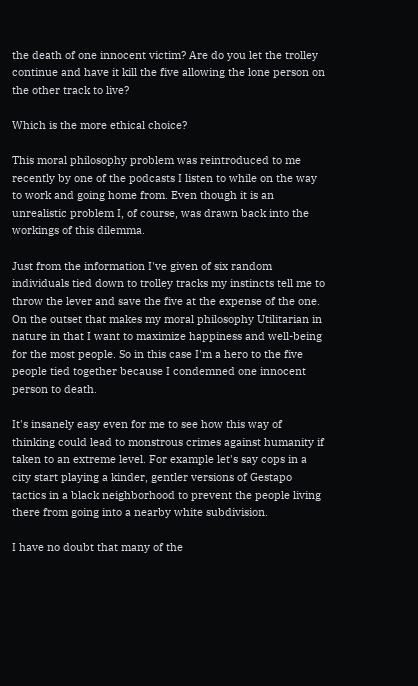the death of one innocent victim? Are do you let the trolley continue and have it kill the five allowing the lone person on the other track to live?

Which is the more ethical choice?

This moral philosophy problem was reintroduced to me recently by one of the podcasts I listen to while on the way to work and going home from. Even though it is an unrealistic problem I, of course, was drawn back into the workings of this dilemma.

Just from the information I've given of six random individuals tied down to trolley tracks my instincts tell me to throw the lever and save the five at the expense of the one. On the outset that makes my moral philosophy Utilitarian in nature in that I want to maximize happiness and well-being for the most people. So in this case I'm a hero to the five people tied together because I condemned one innocent person to death.

It's insanely easy even for me to see how this way of thinking could lead to monstrous crimes against humanity if taken to an extreme level. For example let's say cops in a city start playing a kinder, gentler versions of Gestapo tactics in a black neighborhood to prevent the people living there from going into a nearby white subdivision.

I have no doubt that many of the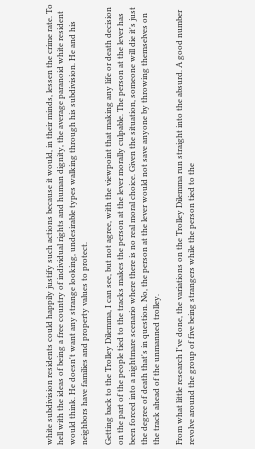white subdivision residents could happily justify such actions because it would, in their minds, lessen the crime rate. To hell with the ideas of being a free country of individual rights and human dignity, the average paranoid white resident would think. He doesn't want any strange looking, undesirable types walking through his subdivision. He and his neighbors have families and property values to protect.

Getting back to the Trolley Dilemma, I can see, but not agree, with the viewpoint that making any life or death decision on the part of the people tied to the tracks makes the person at the lever morally culpable. The person at the lever has been forced into a nightmare scenario where there is no real moral choice. Given the situation, someone will die it's just the degree of death that's in question. No, the person at the lever would not save anyone by throwing themselves on the track ahead of the unmanned trolley.

From what little research I've done, the variations on the Trolley Dilemma run straight into the absurd. A good number revolve around the group of five being strangers while the person tied to the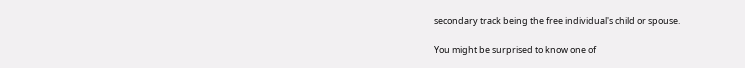secondary track being the free individual's child or spouse.

You might be surprised to know one of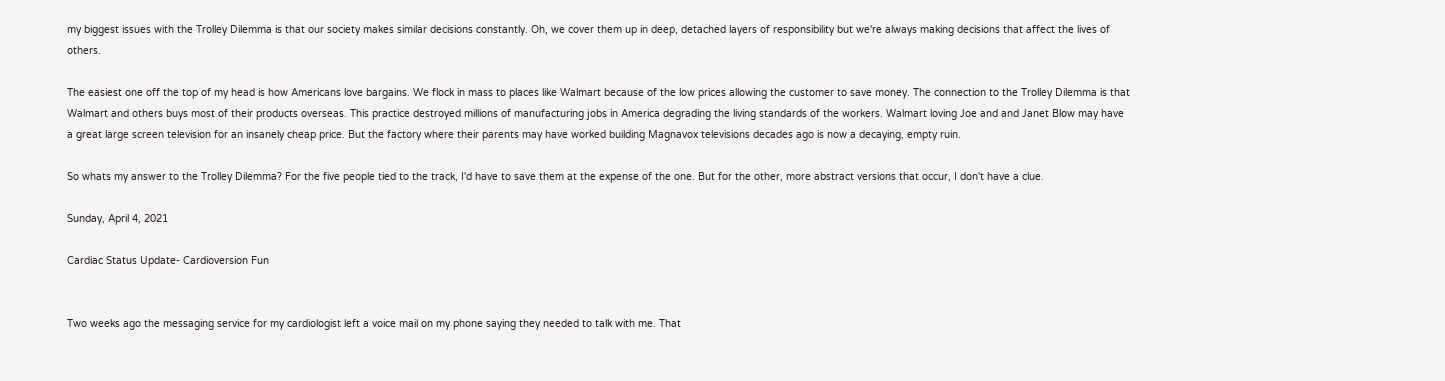my biggest issues with the Trolley Dilemma is that our society makes similar decisions constantly. Oh, we cover them up in deep, detached layers of responsibility but we're always making decisions that affect the lives of others.

The easiest one off the top of my head is how Americans love bargains. We flock in mass to places like Walmart because of the low prices allowing the customer to save money. The connection to the Trolley Dilemma is that Walmart and others buys most of their products overseas. This practice destroyed millions of manufacturing jobs in America degrading the living standards of the workers. Walmart loving Joe and and Janet Blow may have a great large screen television for an insanely cheap price. But the factory where their parents may have worked building Magnavox televisions decades ago is now a decaying, empty ruin.

So whats my answer to the Trolley Dilemma? For the five people tied to the track, I'd have to save them at the expense of the one. But for the other, more abstract versions that occur, I don't have a clue.

Sunday, April 4, 2021

Cardiac Status Update- Cardioversion Fun


Two weeks ago the messaging service for my cardiologist left a voice mail on my phone saying they needed to talk with me. That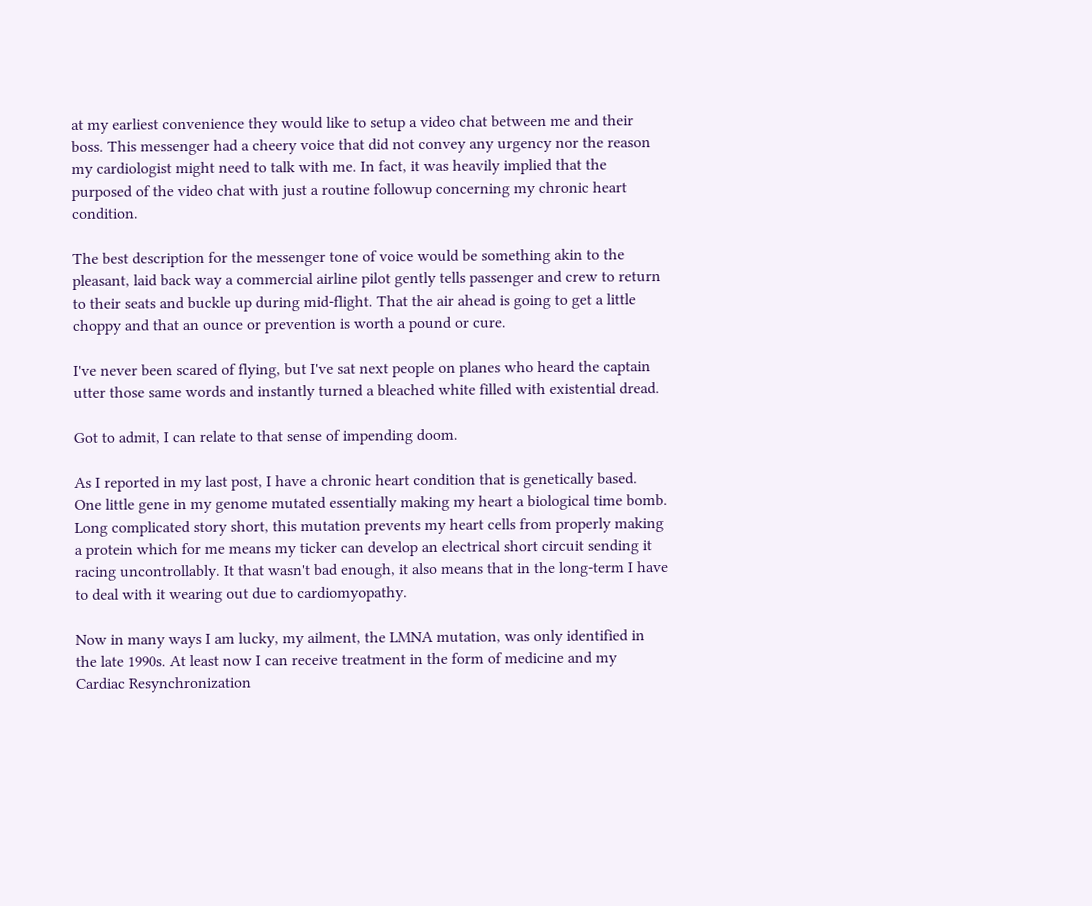at my earliest convenience they would like to setup a video chat between me and their boss. This messenger had a cheery voice that did not convey any urgency nor the reason my cardiologist might need to talk with me. In fact, it was heavily implied that the purposed of the video chat with just a routine followup concerning my chronic heart condition.

The best description for the messenger tone of voice would be something akin to the pleasant, laid back way a commercial airline pilot gently tells passenger and crew to return to their seats and buckle up during mid-flight. That the air ahead is going to get a little choppy and that an ounce or prevention is worth a pound or cure.

I've never been scared of flying, but I've sat next people on planes who heard the captain utter those same words and instantly turned a bleached white filled with existential dread.

Got to admit, I can relate to that sense of impending doom.

As I reported in my last post, I have a chronic heart condition that is genetically based. One little gene in my genome mutated essentially making my heart a biological time bomb. Long complicated story short, this mutation prevents my heart cells from properly making a protein which for me means my ticker can develop an electrical short circuit sending it racing uncontrollably. It that wasn't bad enough, it also means that in the long-term I have to deal with it wearing out due to cardiomyopathy.

Now in many ways I am lucky, my ailment, the LMNA mutation, was only identified in the late 1990s. At least now I can receive treatment in the form of medicine and my Cardiac Resynchronization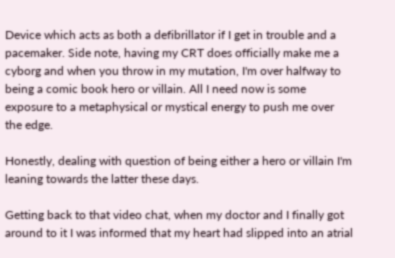Device which acts as both a defibrillator if I get in trouble and a pacemaker. Side note, having my CRT does officially make me a cyborg and when you throw in my mutation, I'm over halfway to being a comic book hero or villain. All I need now is some exposure to a metaphysical or mystical energy to push me over the edge.

Honestly, dealing with question of being either a hero or villain I'm leaning towards the latter these days.

Getting back to that video chat, when my doctor and I finally got around to it I was informed that my heart had slipped into an atrial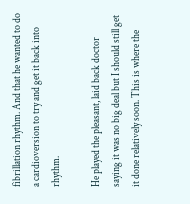fibrillation rhythm. And that he wanted to do a cardioversion to try and get it back into rhythm.

He played the pleasant, laid back doctor saying it was no big deal but I should still get it done relatively soon. This is where the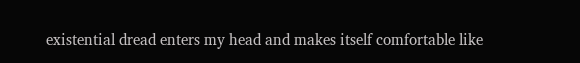existential dread enters my head and makes itself comfortable like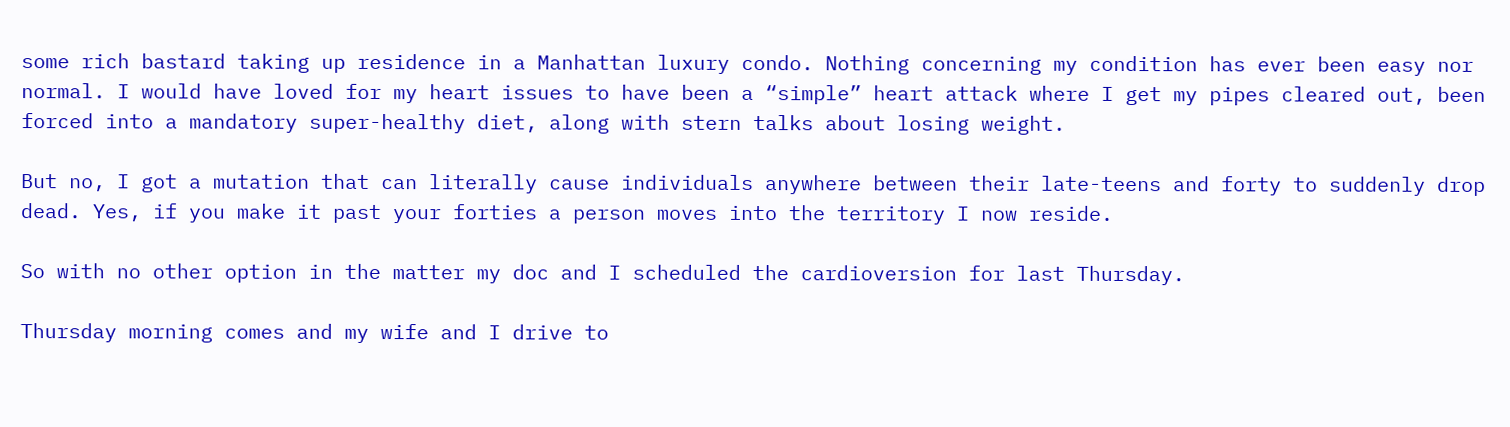some rich bastard taking up residence in a Manhattan luxury condo. Nothing concerning my condition has ever been easy nor normal. I would have loved for my heart issues to have been a “simple” heart attack where I get my pipes cleared out, been forced into a mandatory super-healthy diet, along with stern talks about losing weight.

But no, I got a mutation that can literally cause individuals anywhere between their late-teens and forty to suddenly drop dead. Yes, if you make it past your forties a person moves into the territory I now reside.

So with no other option in the matter my doc and I scheduled the cardioversion for last Thursday.

Thursday morning comes and my wife and I drive to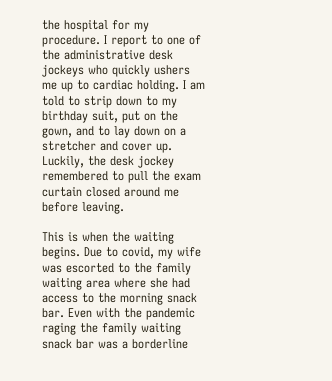the hospital for my procedure. I report to one of the administrative desk jockeys who quickly ushers me up to cardiac holding. I am told to strip down to my birthday suit, put on the gown, and to lay down on a stretcher and cover up. Luckily, the desk jockey remembered to pull the exam curtain closed around me before leaving.

This is when the waiting begins. Due to covid, my wife was escorted to the family waiting area where she had access to the morning snack bar. Even with the pandemic raging the family waiting snack bar was a borderline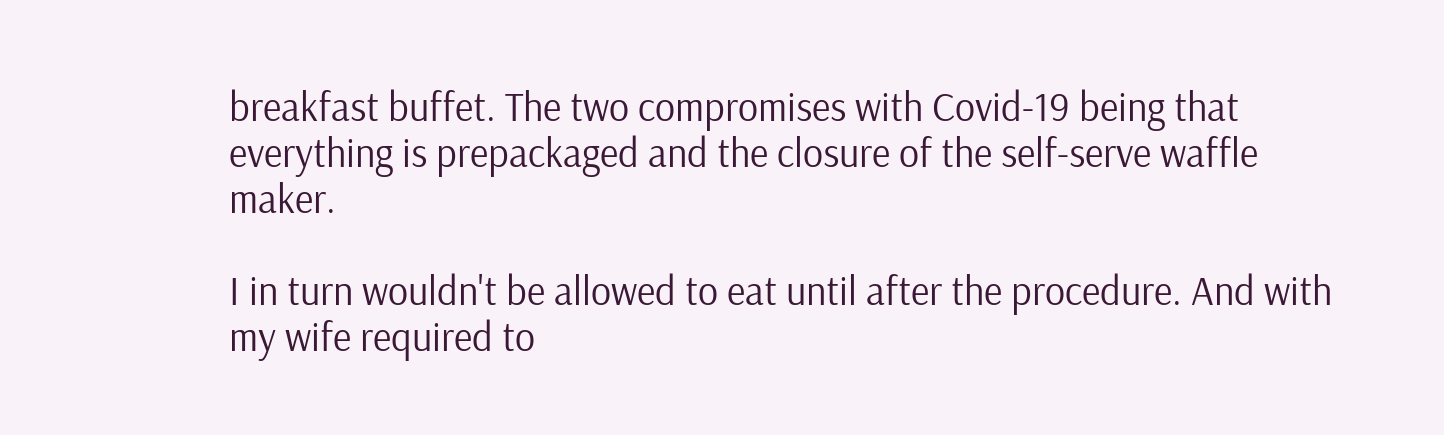breakfast buffet. The two compromises with Covid-19 being that everything is prepackaged and the closure of the self-serve waffle maker.

I in turn wouldn't be allowed to eat until after the procedure. And with my wife required to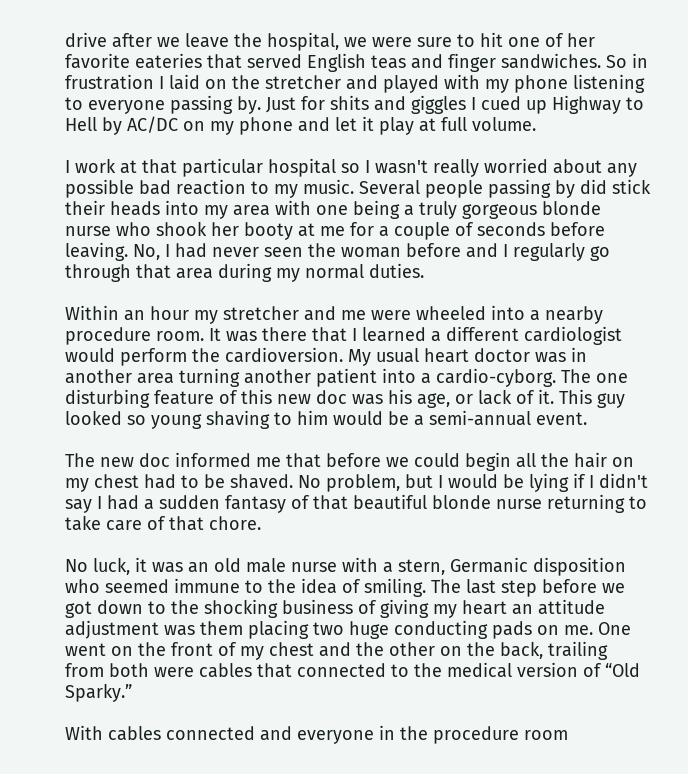drive after we leave the hospital, we were sure to hit one of her favorite eateries that served English teas and finger sandwiches. So in frustration I laid on the stretcher and played with my phone listening to everyone passing by. Just for shits and giggles I cued up Highway to Hell by AC/DC on my phone and let it play at full volume.

I work at that particular hospital so I wasn't really worried about any possible bad reaction to my music. Several people passing by did stick their heads into my area with one being a truly gorgeous blonde nurse who shook her booty at me for a couple of seconds before leaving. No, I had never seen the woman before and I regularly go through that area during my normal duties.

Within an hour my stretcher and me were wheeled into a nearby procedure room. It was there that I learned a different cardiologist would perform the cardioversion. My usual heart doctor was in another area turning another patient into a cardio-cyborg. The one disturbing feature of this new doc was his age, or lack of it. This guy looked so young shaving to him would be a semi-annual event.

The new doc informed me that before we could begin all the hair on my chest had to be shaved. No problem, but I would be lying if I didn't say I had a sudden fantasy of that beautiful blonde nurse returning to take care of that chore.

No luck, it was an old male nurse with a stern, Germanic disposition who seemed immune to the idea of smiling. The last step before we got down to the shocking business of giving my heart an attitude adjustment was them placing two huge conducting pads on me. One went on the front of my chest and the other on the back, trailing from both were cables that connected to the medical version of “Old Sparky.”

With cables connected and everyone in the procedure room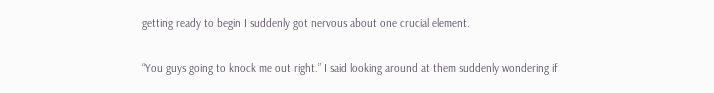getting ready to begin I suddenly got nervous about one crucial element.

“You guys going to knock me out right.” I said looking around at them suddenly wondering if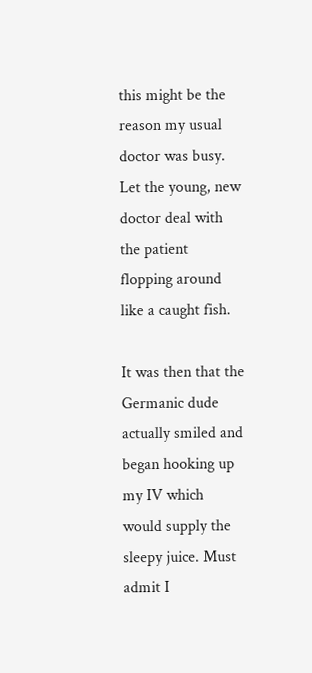this might be the reason my usual doctor was busy. Let the young, new doctor deal with the patient flopping around like a caught fish.

It was then that the Germanic dude actually smiled and began hooking up my IV which would supply the sleepy juice. Must admit I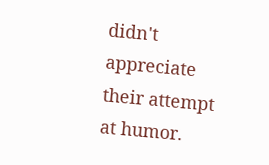didn't appreciate their attempt at humor.